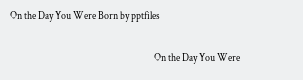On the Day You Were Born by pptfiles


                                                                        On the Day You Were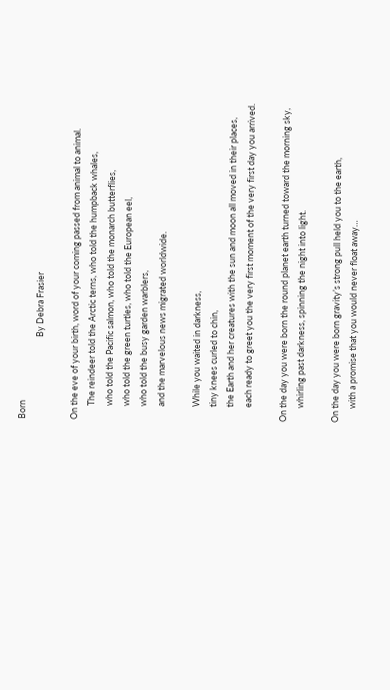Born
                                         By Debra Frasier

On the eve of your birth, word of your coming passed from animal to animal.
       The reindeer told the Arctic terns, who told the humpback whales,
       who told the Pacific salmon, who told the monarch butterflies,
       who told the green turtles, who told the European eel,
       who told the busy garden warblers,
       and the marvelous news migrated worldwide.

       While you waited in darkness,
       tiny knees curled to chin,
       the Earth and her creatures with the sun and moon all moved in their places,
       each ready to greet you the very first moment of the very first day you arrived.

On the day you were born the round planet earth turned toward the morning sky,
       whirling past darkness, spinning the night into light.

On the day you were born gravity’s strong pull held you to the earth,
       with a promise that you would never float away…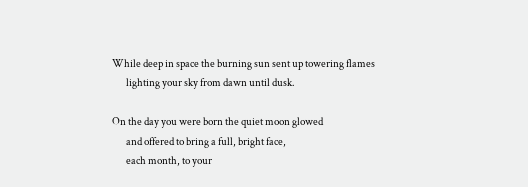While deep in space the burning sun sent up towering flames
       lighting your sky from dawn until dusk.

On the day you were born the quiet moon glowed
       and offered to bring a full, bright face,
       each month, to your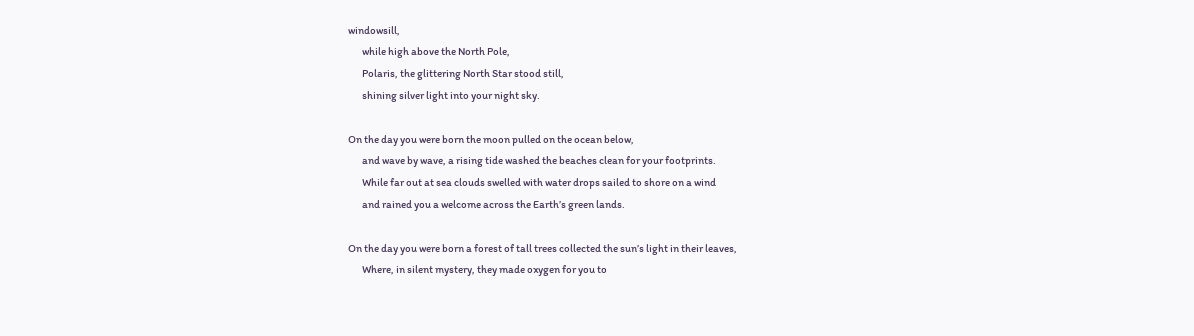windowsill,
       while high above the North Pole,
       Polaris, the glittering North Star stood still,
       shining silver light into your night sky.

On the day you were born the moon pulled on the ocean below,
       and wave by wave, a rising tide washed the beaches clean for your footprints.
       While far out at sea clouds swelled with water drops sailed to shore on a wind
       and rained you a welcome across the Earth’s green lands.

On the day you were born a forest of tall trees collected the sun’s light in their leaves,
       Where, in silent mystery, they made oxygen for you to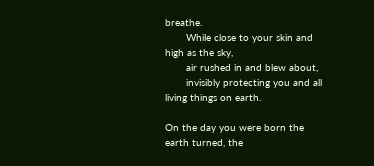breathe.
       While close to your skin and high as the sky,
       air rushed in and blew about,
       invisibly protecting you and all living things on earth.

On the day you were born the earth turned, the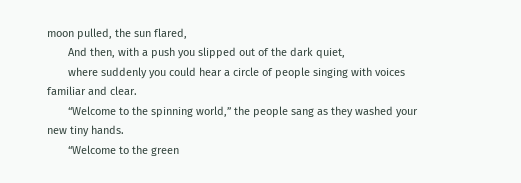moon pulled, the sun flared,
       And then, with a push you slipped out of the dark quiet,
       where suddenly you could hear a circle of people singing with voices familiar and clear.
       “Welcome to the spinning world,” the people sang as they washed your new tiny hands.
       “Welcome to the green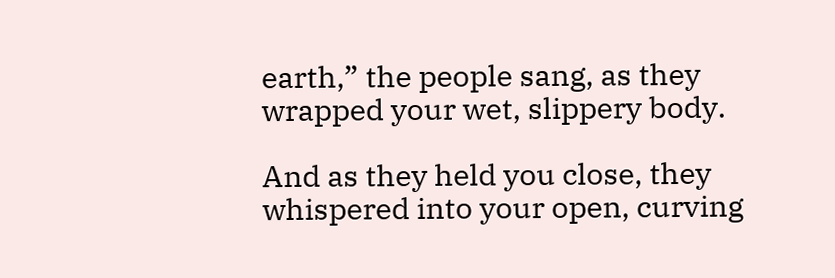earth,” the people sang, as they wrapped your wet, slippery body.

And as they held you close, they whispered into your open, curving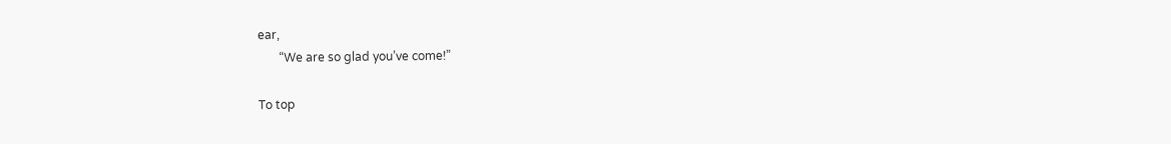ear,
       “We are so glad you’ve come!”

To top